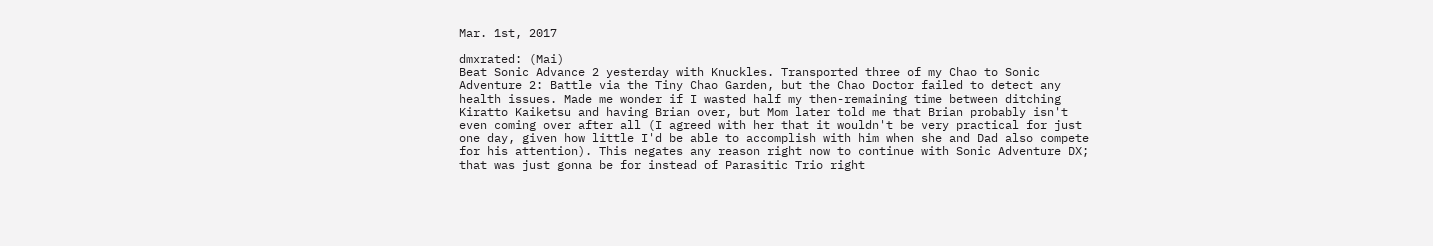Mar. 1st, 2017

dmxrated: (Mai)
Beat Sonic Advance 2 yesterday with Knuckles. Transported three of my Chao to Sonic Adventure 2: Battle via the Tiny Chao Garden, but the Chao Doctor failed to detect any health issues. Made me wonder if I wasted half my then-remaining time between ditching Kiratto Kaiketsu and having Brian over, but Mom later told me that Brian probably isn't even coming over after all (I agreed with her that it wouldn't be very practical for just one day, given how little I'd be able to accomplish with him when she and Dad also compete for his attention). This negates any reason right now to continue with Sonic Adventure DX; that was just gonna be for instead of Parasitic Trio right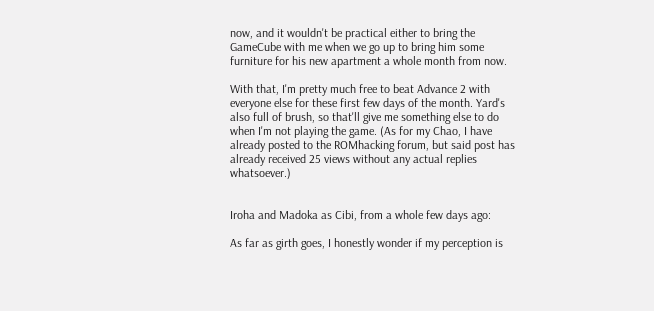now, and it wouldn't be practical either to bring the GameCube with me when we go up to bring him some furniture for his new apartment a whole month from now.

With that, I'm pretty much free to beat Advance 2 with everyone else for these first few days of the month. Yard's also full of brush, so that'll give me something else to do when I'm not playing the game. (As for my Chao, I have already posted to the ROMhacking forum, but said post has already received 25 views without any actual replies whatsoever.)


Iroha and Madoka as Cibi, from a whole few days ago:

As far as girth goes, I honestly wonder if my perception is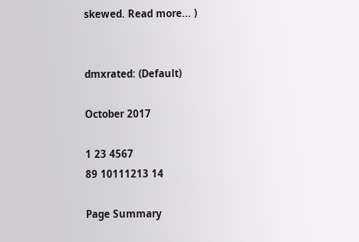skewed. Read more... )


dmxrated: (Default)

October 2017

1 23 4567
89 10111213 14

Page Summary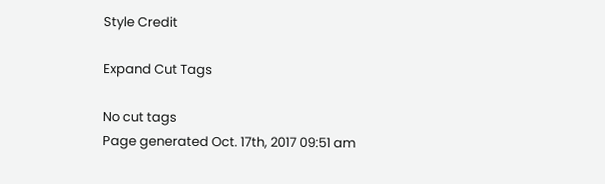Style Credit

Expand Cut Tags

No cut tags
Page generated Oct. 17th, 2017 09:51 am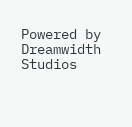Powered by Dreamwidth Studios